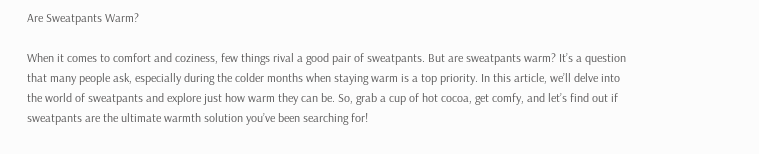Are Sweatpants Warm?

When it comes to comfort and coziness, few things rival a good pair of sweatpants. But are sweatpants warm? It’s a question that many people ask, especially during the colder months when staying warm is a top priority. In this article, we’ll delve into the world of sweatpants and explore just how warm they can be. So, grab a cup of hot cocoa, get comfy, and let’s find out if sweatpants are the ultimate warmth solution you’ve been searching for!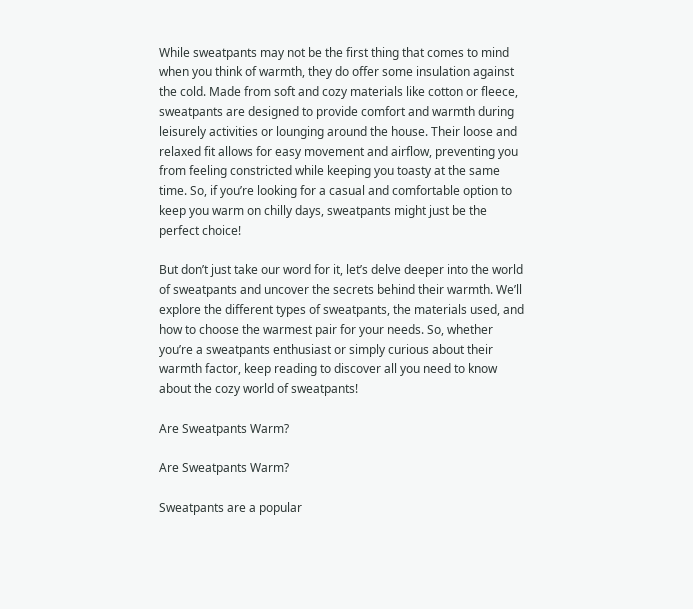While sweatpants may not be the first thing that comes to mind when you think of warmth, they do offer some insulation against the cold. Made from soft and cozy materials like cotton or fleece, sweatpants are designed to provide comfort and warmth during leisurely activities or lounging around the house. Their loose and relaxed fit allows for easy movement and airflow, preventing you from feeling constricted while keeping you toasty at the same time. So, if you’re looking for a casual and comfortable option to keep you warm on chilly days, sweatpants might just be the perfect choice!

But don’t just take our word for it, let’s delve deeper into the world of sweatpants and uncover the secrets behind their warmth. We’ll explore the different types of sweatpants, the materials used, and how to choose the warmest pair for your needs. So, whether you’re a sweatpants enthusiast or simply curious about their warmth factor, keep reading to discover all you need to know about the cozy world of sweatpants!

Are Sweatpants Warm?

Are Sweatpants Warm?

Sweatpants are a popular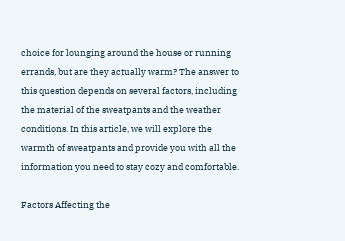choice for lounging around the house or running errands, but are they actually warm? The answer to this question depends on several factors, including the material of the sweatpants and the weather conditions. In this article, we will explore the warmth of sweatpants and provide you with all the information you need to stay cozy and comfortable.

Factors Affecting the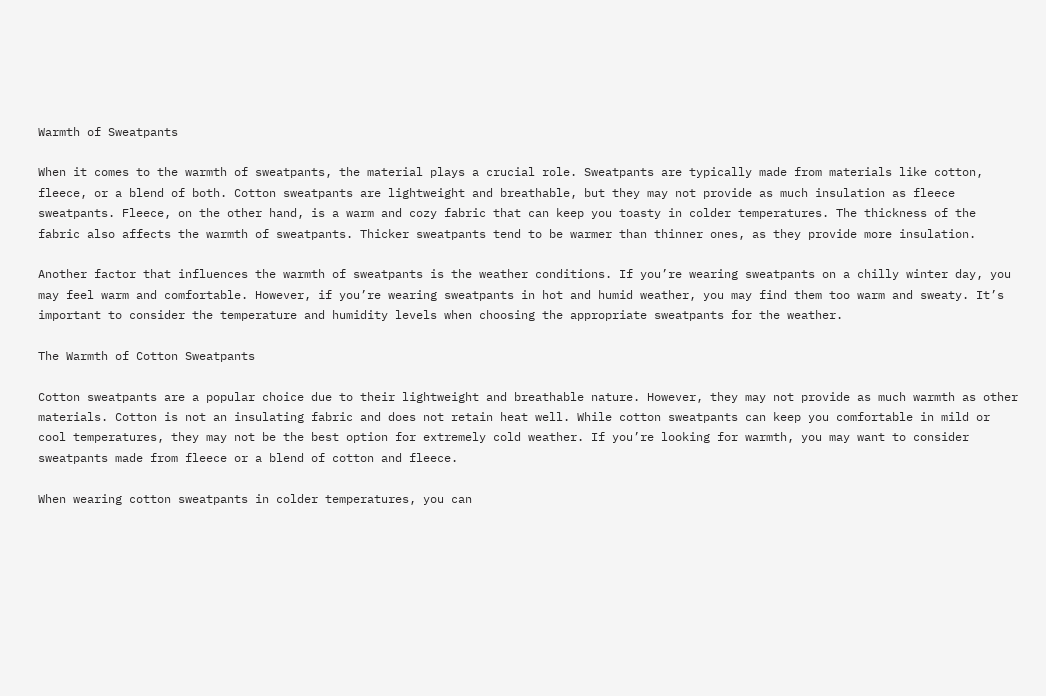Warmth of Sweatpants

When it comes to the warmth of sweatpants, the material plays a crucial role. Sweatpants are typically made from materials like cotton, fleece, or a blend of both. Cotton sweatpants are lightweight and breathable, but they may not provide as much insulation as fleece sweatpants. Fleece, on the other hand, is a warm and cozy fabric that can keep you toasty in colder temperatures. The thickness of the fabric also affects the warmth of sweatpants. Thicker sweatpants tend to be warmer than thinner ones, as they provide more insulation.

Another factor that influences the warmth of sweatpants is the weather conditions. If you’re wearing sweatpants on a chilly winter day, you may feel warm and comfortable. However, if you’re wearing sweatpants in hot and humid weather, you may find them too warm and sweaty. It’s important to consider the temperature and humidity levels when choosing the appropriate sweatpants for the weather.

The Warmth of Cotton Sweatpants

Cotton sweatpants are a popular choice due to their lightweight and breathable nature. However, they may not provide as much warmth as other materials. Cotton is not an insulating fabric and does not retain heat well. While cotton sweatpants can keep you comfortable in mild or cool temperatures, they may not be the best option for extremely cold weather. If you’re looking for warmth, you may want to consider sweatpants made from fleece or a blend of cotton and fleece.

When wearing cotton sweatpants in colder temperatures, you can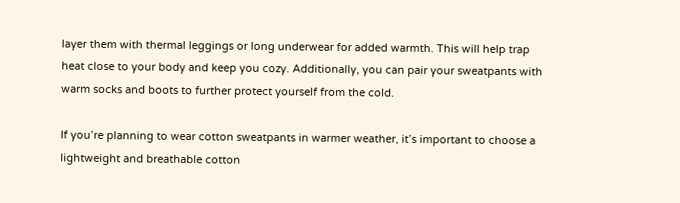layer them with thermal leggings or long underwear for added warmth. This will help trap heat close to your body and keep you cozy. Additionally, you can pair your sweatpants with warm socks and boots to further protect yourself from the cold.

If you’re planning to wear cotton sweatpants in warmer weather, it’s important to choose a lightweight and breathable cotton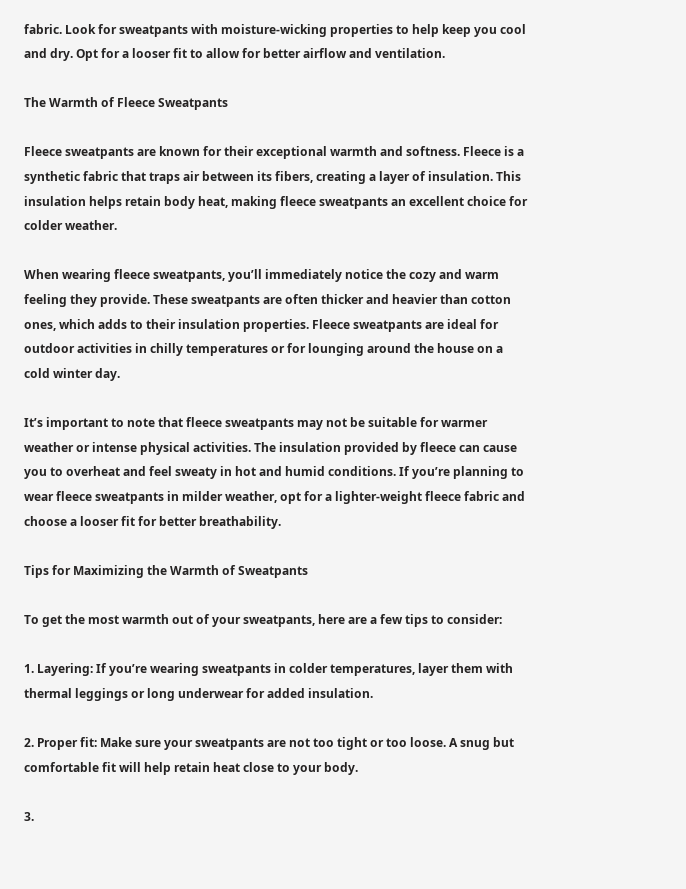fabric. Look for sweatpants with moisture-wicking properties to help keep you cool and dry. Opt for a looser fit to allow for better airflow and ventilation.

The Warmth of Fleece Sweatpants

Fleece sweatpants are known for their exceptional warmth and softness. Fleece is a synthetic fabric that traps air between its fibers, creating a layer of insulation. This insulation helps retain body heat, making fleece sweatpants an excellent choice for colder weather.

When wearing fleece sweatpants, you’ll immediately notice the cozy and warm feeling they provide. These sweatpants are often thicker and heavier than cotton ones, which adds to their insulation properties. Fleece sweatpants are ideal for outdoor activities in chilly temperatures or for lounging around the house on a cold winter day.

It’s important to note that fleece sweatpants may not be suitable for warmer weather or intense physical activities. The insulation provided by fleece can cause you to overheat and feel sweaty in hot and humid conditions. If you’re planning to wear fleece sweatpants in milder weather, opt for a lighter-weight fleece fabric and choose a looser fit for better breathability.

Tips for Maximizing the Warmth of Sweatpants

To get the most warmth out of your sweatpants, here are a few tips to consider:

1. Layering: If you’re wearing sweatpants in colder temperatures, layer them with thermal leggings or long underwear for added insulation.

2. Proper fit: Make sure your sweatpants are not too tight or too loose. A snug but comfortable fit will help retain heat close to your body.

3.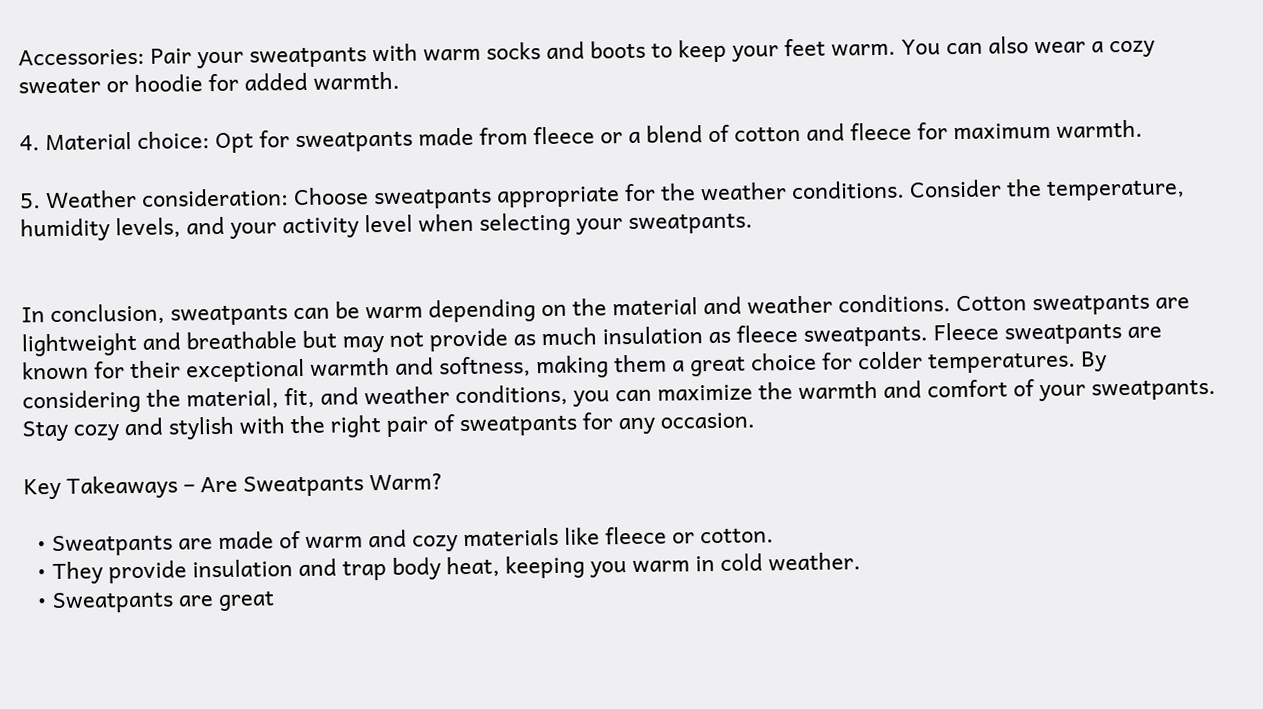Accessories: Pair your sweatpants with warm socks and boots to keep your feet warm. You can also wear a cozy sweater or hoodie for added warmth.

4. Material choice: Opt for sweatpants made from fleece or a blend of cotton and fleece for maximum warmth.

5. Weather consideration: Choose sweatpants appropriate for the weather conditions. Consider the temperature, humidity levels, and your activity level when selecting your sweatpants.


In conclusion, sweatpants can be warm depending on the material and weather conditions. Cotton sweatpants are lightweight and breathable but may not provide as much insulation as fleece sweatpants. Fleece sweatpants are known for their exceptional warmth and softness, making them a great choice for colder temperatures. By considering the material, fit, and weather conditions, you can maximize the warmth and comfort of your sweatpants. Stay cozy and stylish with the right pair of sweatpants for any occasion.

Key Takeaways – Are Sweatpants Warm?

  • Sweatpants are made of warm and cozy materials like fleece or cotton.
  • They provide insulation and trap body heat, keeping you warm in cold weather.
  • Sweatpants are great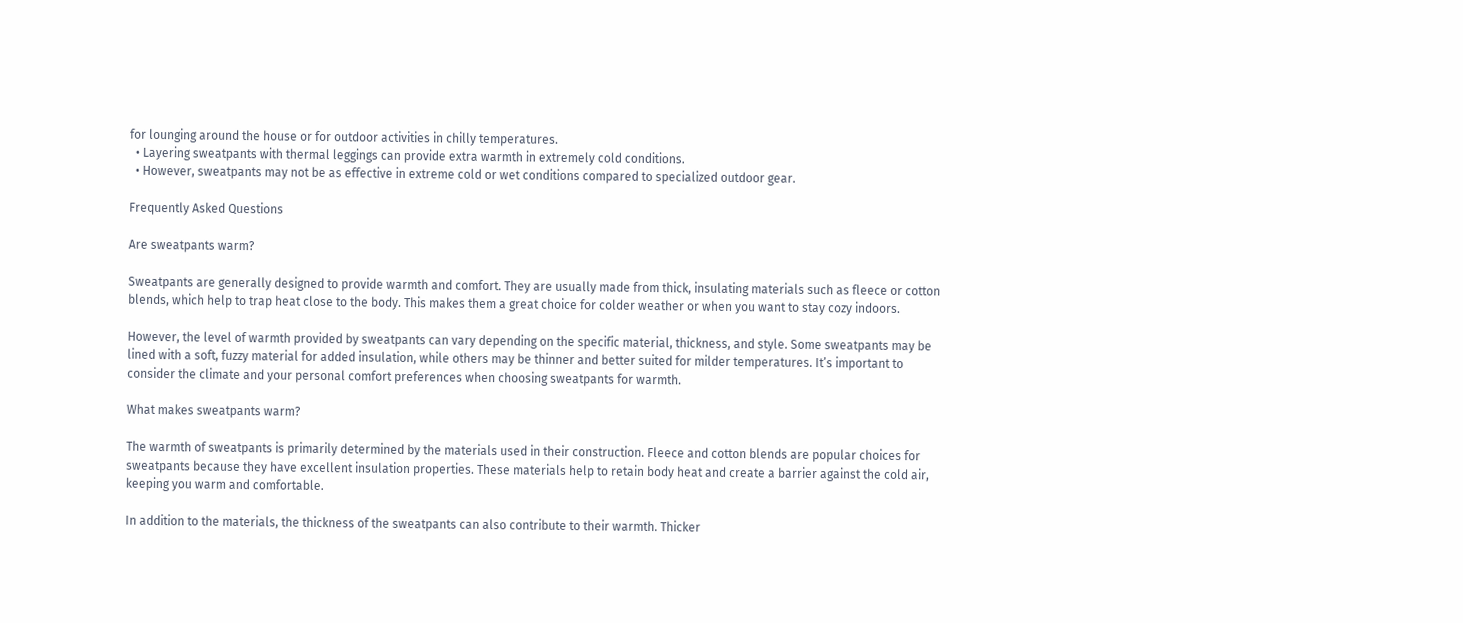for lounging around the house or for outdoor activities in chilly temperatures.
  • Layering sweatpants with thermal leggings can provide extra warmth in extremely cold conditions.
  • However, sweatpants may not be as effective in extreme cold or wet conditions compared to specialized outdoor gear.

Frequently Asked Questions

Are sweatpants warm?

Sweatpants are generally designed to provide warmth and comfort. They are usually made from thick, insulating materials such as fleece or cotton blends, which help to trap heat close to the body. This makes them a great choice for colder weather or when you want to stay cozy indoors.

However, the level of warmth provided by sweatpants can vary depending on the specific material, thickness, and style. Some sweatpants may be lined with a soft, fuzzy material for added insulation, while others may be thinner and better suited for milder temperatures. It’s important to consider the climate and your personal comfort preferences when choosing sweatpants for warmth.

What makes sweatpants warm?

The warmth of sweatpants is primarily determined by the materials used in their construction. Fleece and cotton blends are popular choices for sweatpants because they have excellent insulation properties. These materials help to retain body heat and create a barrier against the cold air, keeping you warm and comfortable.

In addition to the materials, the thickness of the sweatpants can also contribute to their warmth. Thicker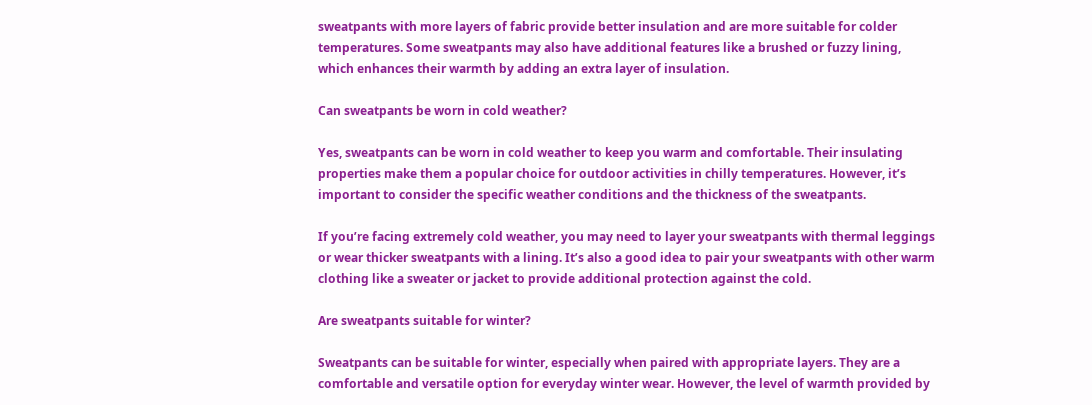sweatpants with more layers of fabric provide better insulation and are more suitable for colder temperatures. Some sweatpants may also have additional features like a brushed or fuzzy lining, which enhances their warmth by adding an extra layer of insulation.

Can sweatpants be worn in cold weather?

Yes, sweatpants can be worn in cold weather to keep you warm and comfortable. Their insulating properties make them a popular choice for outdoor activities in chilly temperatures. However, it’s important to consider the specific weather conditions and the thickness of the sweatpants.

If you’re facing extremely cold weather, you may need to layer your sweatpants with thermal leggings or wear thicker sweatpants with a lining. It’s also a good idea to pair your sweatpants with other warm clothing like a sweater or jacket to provide additional protection against the cold.

Are sweatpants suitable for winter?

Sweatpants can be suitable for winter, especially when paired with appropriate layers. They are a comfortable and versatile option for everyday winter wear. However, the level of warmth provided by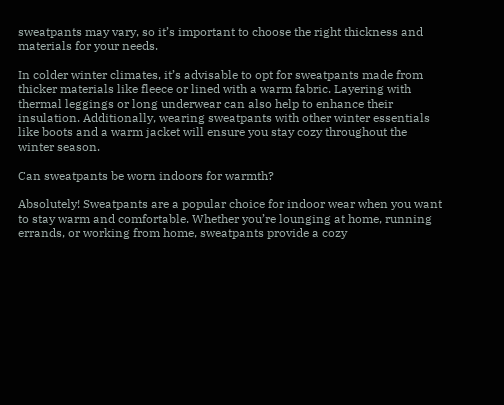sweatpants may vary, so it’s important to choose the right thickness and materials for your needs.

In colder winter climates, it’s advisable to opt for sweatpants made from thicker materials like fleece or lined with a warm fabric. Layering with thermal leggings or long underwear can also help to enhance their insulation. Additionally, wearing sweatpants with other winter essentials like boots and a warm jacket will ensure you stay cozy throughout the winter season.

Can sweatpants be worn indoors for warmth?

Absolutely! Sweatpants are a popular choice for indoor wear when you want to stay warm and comfortable. Whether you’re lounging at home, running errands, or working from home, sweatpants provide a cozy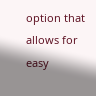option that allows for easy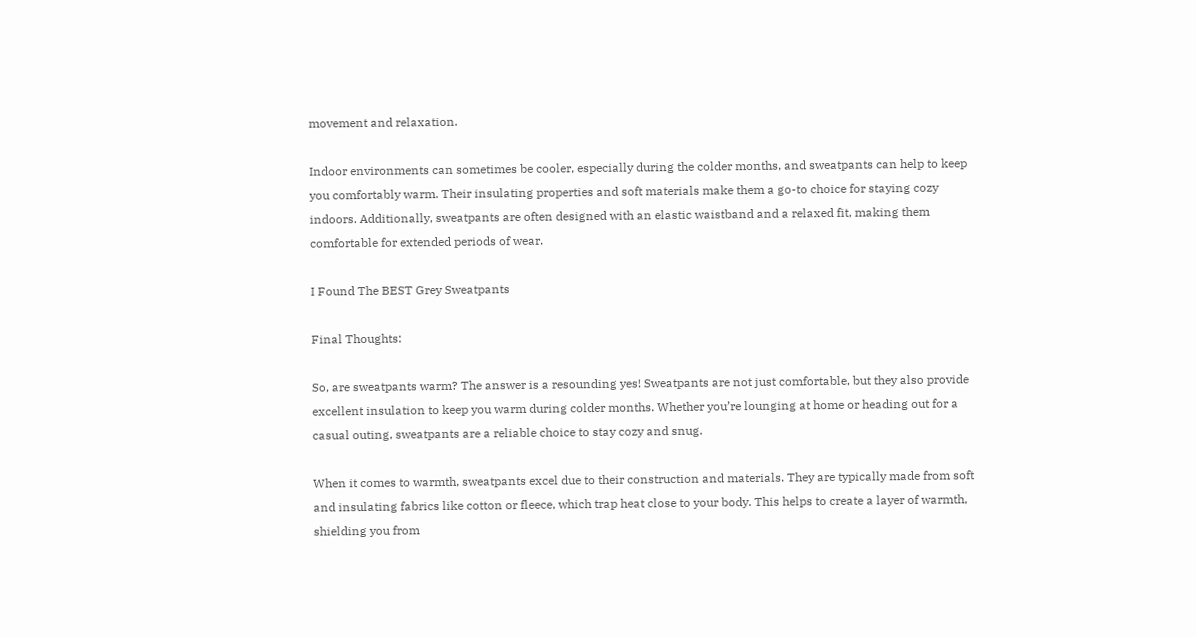movement and relaxation.

Indoor environments can sometimes be cooler, especially during the colder months, and sweatpants can help to keep you comfortably warm. Their insulating properties and soft materials make them a go-to choice for staying cozy indoors. Additionally, sweatpants are often designed with an elastic waistband and a relaxed fit, making them comfortable for extended periods of wear.

I Found The BEST Grey Sweatpants

Final Thoughts:

So, are sweatpants warm? The answer is a resounding yes! Sweatpants are not just comfortable, but they also provide excellent insulation to keep you warm during colder months. Whether you’re lounging at home or heading out for a casual outing, sweatpants are a reliable choice to stay cozy and snug.

When it comes to warmth, sweatpants excel due to their construction and materials. They are typically made from soft and insulating fabrics like cotton or fleece, which trap heat close to your body. This helps to create a layer of warmth, shielding you from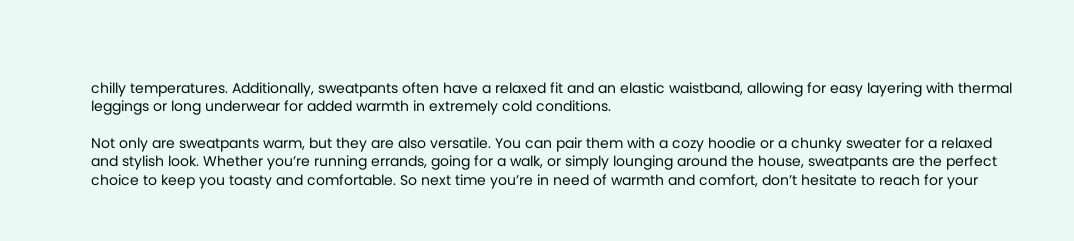chilly temperatures. Additionally, sweatpants often have a relaxed fit and an elastic waistband, allowing for easy layering with thermal leggings or long underwear for added warmth in extremely cold conditions.

Not only are sweatpants warm, but they are also versatile. You can pair them with a cozy hoodie or a chunky sweater for a relaxed and stylish look. Whether you’re running errands, going for a walk, or simply lounging around the house, sweatpants are the perfect choice to keep you toasty and comfortable. So next time you’re in need of warmth and comfort, don’t hesitate to reach for your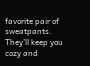favorite pair of sweatpants. They’ll keep you cozy and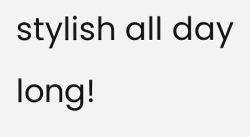stylish all day long!